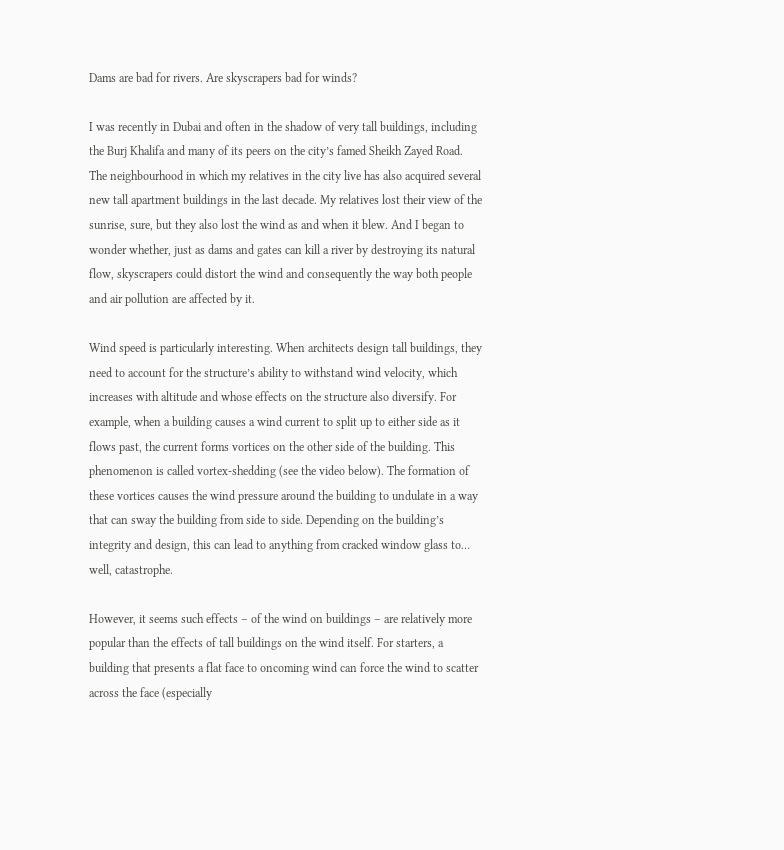Dams are bad for rivers. Are skyscrapers bad for winds?

I was recently in Dubai and often in the shadow of very tall buildings, including the Burj Khalifa and many of its peers on the city’s famed Sheikh Zayed Road. The neighbourhood in which my relatives in the city live has also acquired several new tall apartment buildings in the last decade. My relatives lost their view of the sunrise, sure, but they also lost the wind as and when it blew. And I began to wonder whether, just as dams and gates can kill a river by destroying its natural flow, skyscrapers could distort the wind and consequently the way both people and air pollution are affected by it.

Wind speed is particularly interesting. When architects design tall buildings, they need to account for the structure’s ability to withstand wind velocity, which increases with altitude and whose effects on the structure also diversify. For example, when a building causes a wind current to split up to either side as it flows past, the current forms vortices on the other side of the building. This phenomenon is called vortex-shedding (see the video below). The formation of these vortices causes the wind pressure around the building to undulate in a way that can sway the building from side to side. Depending on the building’s integrity and design, this can lead to anything from cracked window glass to… well, catastrophe.

However, it seems such effects – of the wind on buildings – are relatively more popular than the effects of tall buildings on the wind itself. For starters, a building that presents a flat face to oncoming wind can force the wind to scatter across the face (especially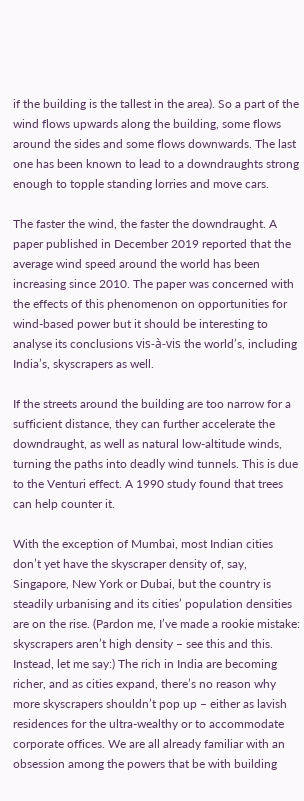if the building is the tallest in the area). So a part of the wind flows upwards along the building, some flows around the sides and some flows downwards. The last one has been known to lead to a downdraughts strong enough to topple standing lorries and move cars.

The faster the wind, the faster the downdraught. A paper published in December 2019 reported that the average wind speed around the world has been increasing since 2010. The paper was concerned with the effects of this phenomenon on opportunities for wind-based power but it should be interesting to analyse its conclusions vis-à-vis the world’s, including India’s, skyscrapers as well.

If the streets around the building are too narrow for a sufficient distance, they can further accelerate the downdraught, as well as natural low-altitude winds, turning the paths into deadly wind tunnels. This is due to the Venturi effect. A 1990 study found that trees can help counter it.

With the exception of Mumbai, most Indian cities don’t yet have the skyscraper density of, say, Singapore, New York or Dubai, but the country is steadily urbanising and its cities’ population densities are on the rise. (Pardon me, I’ve made a rookie mistake: skyscrapers aren’t high density – see this and this. Instead, let me say:) The rich in India are becoming richer, and as cities expand, there’s no reason why more skyscrapers shouldn’t pop up – either as lavish residences for the ultra-wealthy or to accommodate corporate offices. We are all already familiar with an obsession among the powers that be with building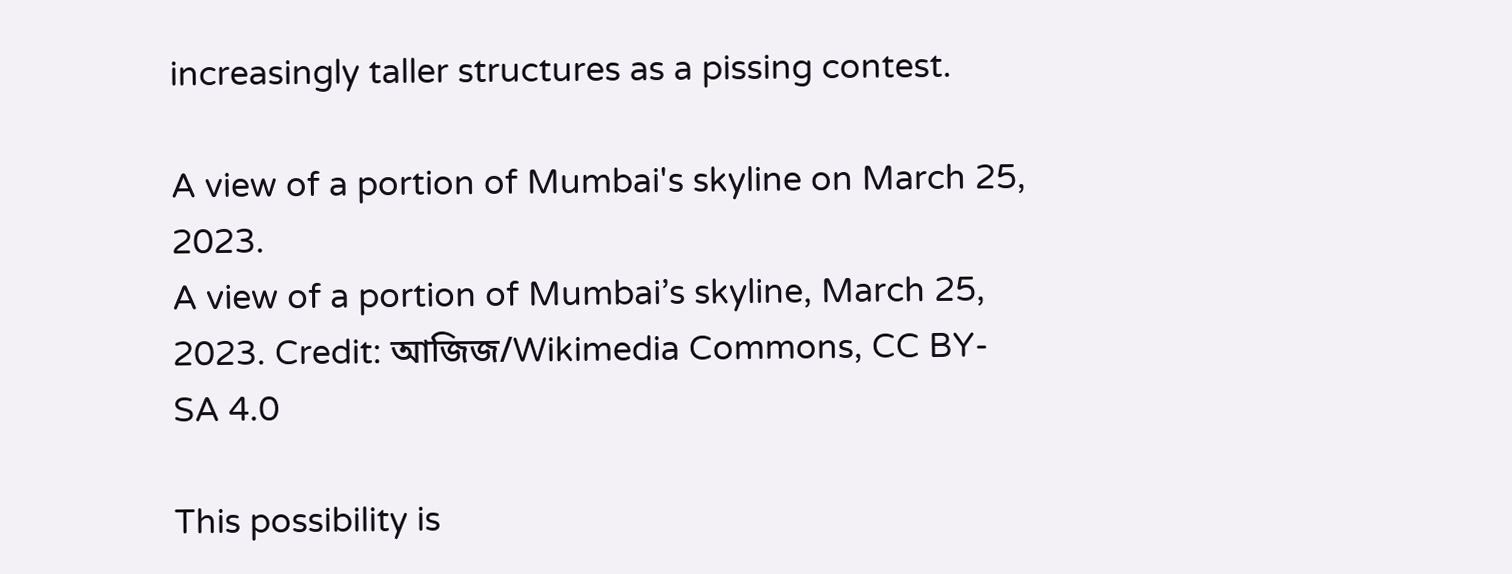increasingly taller structures as a pissing contest.

A view of a portion of Mumbai's skyline on March 25, 2023.
A view of a portion of Mumbai’s skyline, March 25, 2023. Credit: আজিজ/Wikimedia Commons, CC BY-SA 4.0

This possibility is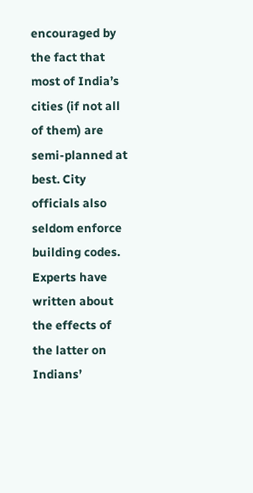encouraged by the fact that most of India’s cities (if not all of them) are semi-planned at best. City officials also seldom enforce building codes. Experts have written about the effects of the latter on Indians’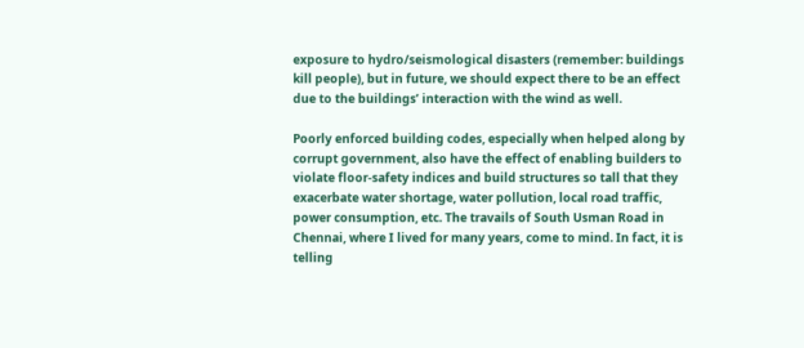exposure to hydro/seismological disasters (remember: buildings kill people), but in future, we should expect there to be an effect due to the buildings’ interaction with the wind as well.

Poorly enforced building codes, especially when helped along by corrupt government, also have the effect of enabling builders to violate floor-safety indices and build structures so tall that they exacerbate water shortage, water pollution, local road traffic, power consumption, etc. The travails of South Usman Road in Chennai, where I lived for many years, come to mind. In fact, it is telling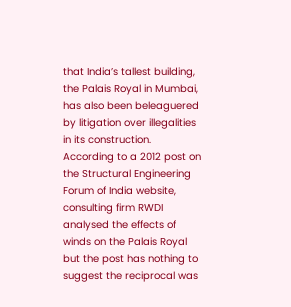that India’s tallest building, the Palais Royal in Mumbai, has also been beleaguered by litigation over illegalities in its construction. According to a 2012 post on the Structural Engineering Forum of India website, consulting firm RWDI analysed the effects of winds on the Palais Royal but the post has nothing to suggest the reciprocal was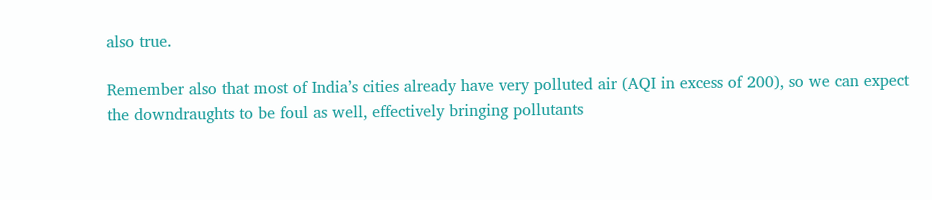also true.

Remember also that most of India’s cities already have very polluted air (AQI in excess of 200), so we can expect the downdraughts to be foul as well, effectively bringing pollutants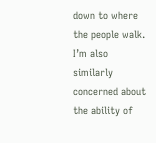down to where the people walk. I’m also similarly concerned about the ability of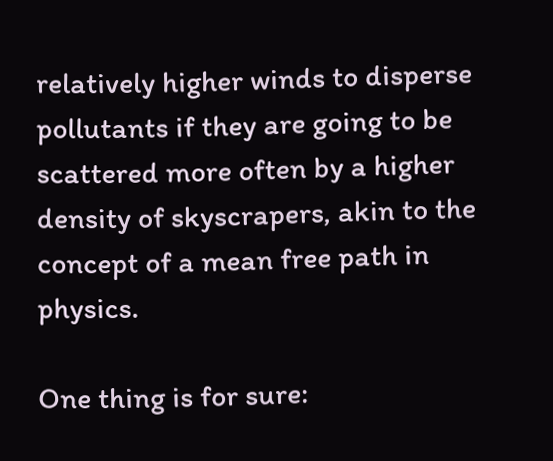relatively higher winds to disperse pollutants if they are going to be scattered more often by a higher density of skyscrapers, akin to the concept of a mean free path in physics.

One thing is for sure: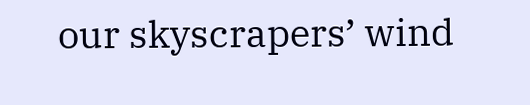our skyscrapers’ wind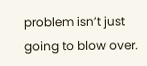problem isn’t just going to blow over.